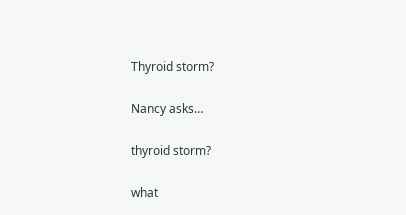Thyroid storm?

Nancy asks…

thyroid storm?

what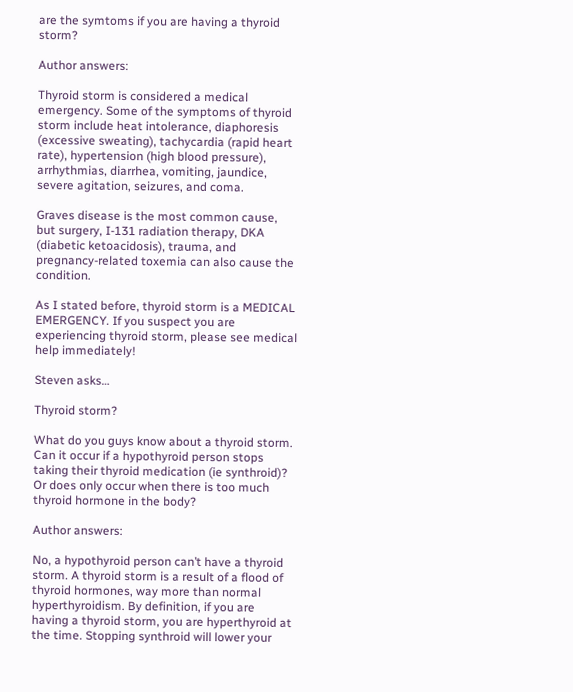are the symtoms if you are having a thyroid storm?

Author answers:

Thyroid storm is considered a medical emergency. Some of the symptoms of thyroid storm include heat intolerance, diaphoresis (excessive sweating), tachycardia (rapid heart rate), hypertension (high blood pressure), arrhythmias, diarrhea, vomiting, jaundice, severe agitation, seizures, and coma.

Graves disease is the most common cause, but surgery, I-131 radiation therapy, DKA (diabetic ketoacidosis), trauma, and pregnancy-related toxemia can also cause the condition.

As I stated before, thyroid storm is a MEDICAL EMERGENCY. If you suspect you are experiencing thyroid storm, please see medical help immediately!

Steven asks…

Thyroid storm?

What do you guys know about a thyroid storm. Can it occur if a hypothyroid person stops taking their thyroid medication (ie synthroid)? Or does only occur when there is too much thyroid hormone in the body?

Author answers:

No, a hypothyroid person can’t have a thyroid storm. A thyroid storm is a result of a flood of thyroid hormones, way more than normal hyperthyroidism. By definition, if you are having a thyroid storm, you are hyperthyroid at the time. Stopping synthroid will lower your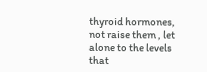thyroid hormones, not raise them , let alone to the levels that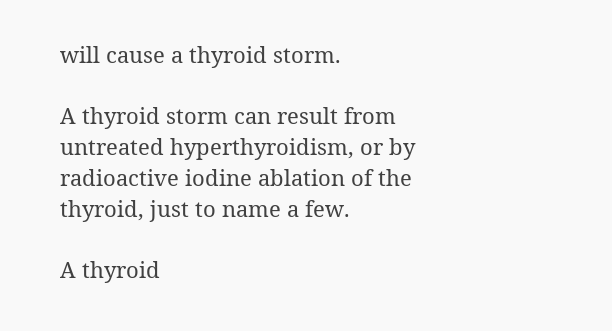will cause a thyroid storm.

A thyroid storm can result from untreated hyperthyroidism, or by radioactive iodine ablation of the thyroid, just to name a few.

A thyroid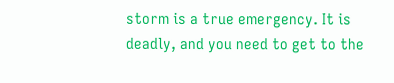storm is a true emergency. It is deadly, and you need to get to the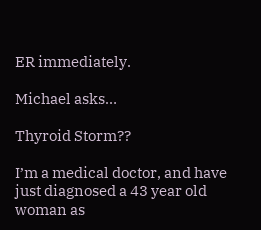ER immediately.

Michael asks…

Thyroid Storm??

I’m a medical doctor, and have just diagnosed a 43 year old woman as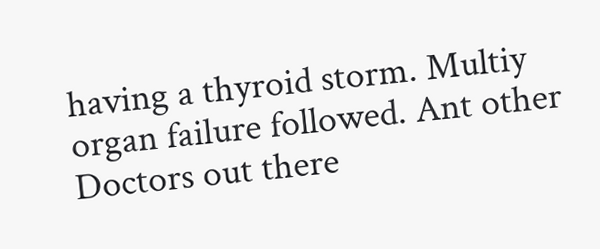having a thyroid storm. Multiy organ failure followed. Ant other Doctors out there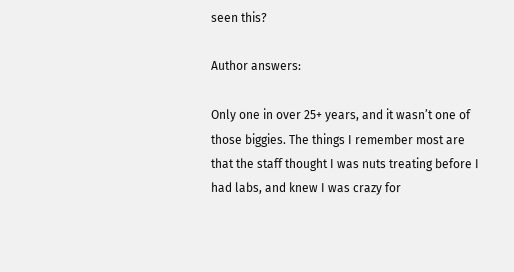seen this?

Author answers:

Only one in over 25+ years, and it wasn’t one of those biggies. The things I remember most are that the staff thought I was nuts treating before I had labs, and knew I was crazy for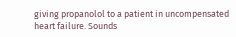giving propanolol to a patient in uncompensated heart failure. Sounds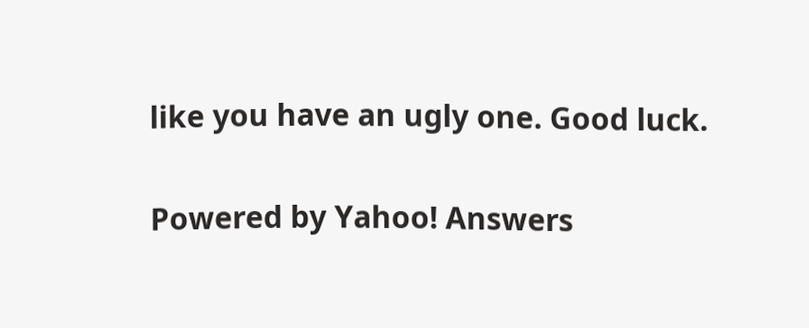like you have an ugly one. Good luck.

Powered by Yahoo! Answers